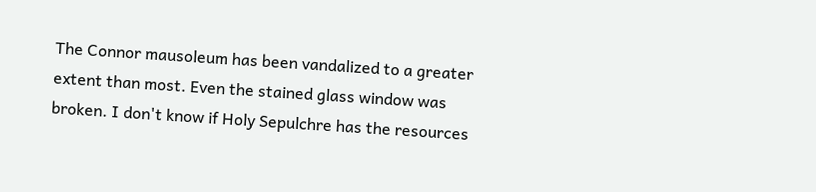The Connor mausoleum has been vandalized to a greater extent than most. Even the stained glass window was broken. I don't know if Holy Sepulchre has the resources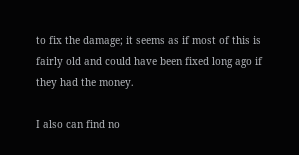to fix the damage; it seems as if most of this is fairly old and could have been fixed long ago if they had the money.

I also can find no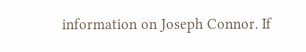information on Joseph Connor. If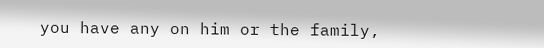you have any on him or the family,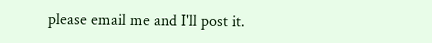please email me and I'll post it.